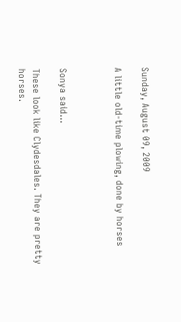Sunday, August 09, 2009

A little old-time plowing, done by horses



Sonya said...

These look like Clydesdales. They are pretty horses.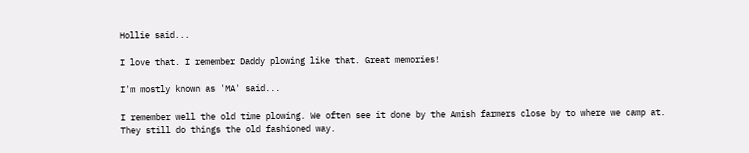Hollie said...

I love that. I remember Daddy plowing like that. Great memories!

I'm mostly known as 'MA' said...

I remember well the old time plowing. We often see it done by the Amish farmers close by to where we camp at. They still do things the old fashioned way.